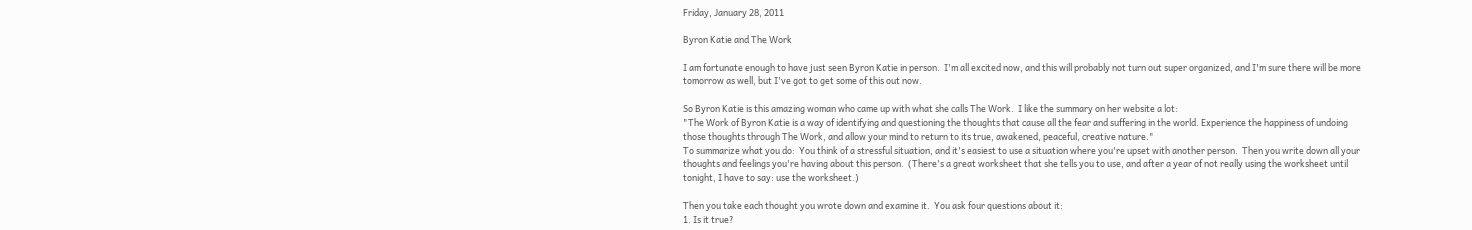Friday, January 28, 2011

Byron Katie and The Work

I am fortunate enough to have just seen Byron Katie in person.  I'm all excited now, and this will probably not turn out super organized, and I'm sure there will be more tomorrow as well, but I've got to get some of this out now.

So Byron Katie is this amazing woman who came up with what she calls The Work.  I like the summary on her website a lot:
"The Work of Byron Katie is a way of identifying and questioning the thoughts that cause all the fear and suffering in the world. Experience the happiness of undoing those thoughts through The Work, and allow your mind to return to its true, awakened, peaceful, creative nature."
To summarize what you do:  You think of a stressful situation, and it's easiest to use a situation where you're upset with another person.  Then you write down all your thoughts and feelings you're having about this person.  (There's a great worksheet that she tells you to use, and after a year of not really using the worksheet until tonight, I have to say: use the worksheet.)

Then you take each thought you wrote down and examine it.  You ask four questions about it:
1. Is it true?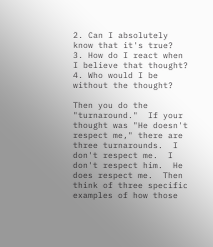2. Can I absolutely know that it's true?
3. How do I react when I believe that thought?
4. Who would I be without the thought?

Then you do the "turnaround."  If your thought was "He doesn't respect me," there are three turnarounds.  I don't respect me.  I don't respect him.  He does respect me.  Then think of three specific examples of how those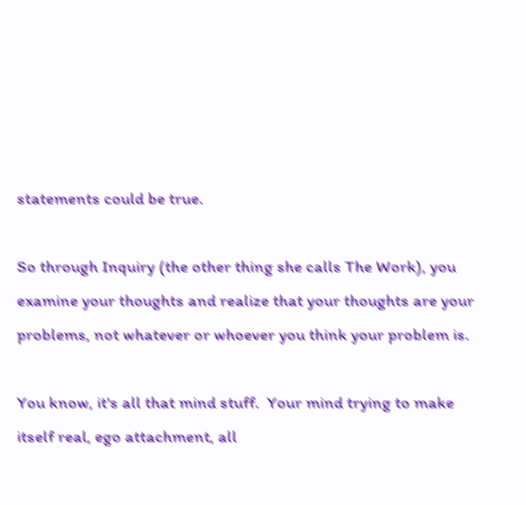statements could be true.

So through Inquiry (the other thing she calls The Work), you examine your thoughts and realize that your thoughts are your problems, not whatever or whoever you think your problem is.

You know, it's all that mind stuff.  Your mind trying to make itself real, ego attachment, all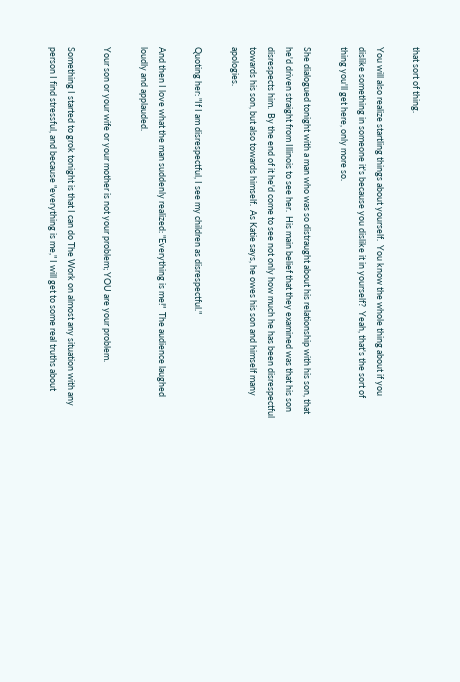that sort of thing.

You will also realize startling things about yourself.  You know the whole thing about if you dislike something in someone it's because you dislike it in yourself?  Yeah, that's the sort of thing you'll get here, only more so.

She dialogued tonight with a man who was so distraught about his relationship with his son, that he'd driven straight from Illinois to see her.  His main belief that they examined was that his son disrespects him.  By the end of it he'd come to see not only how much he has been disrespectful towards his son, but also towards himself.  As Katie says, he owes his son and himself many apologies.

Quoting her: "If I am disrespectful, I see my children as disrespectful."

And then I love what the man suddenly realized: "Everything is me!"  The audience laughed loudly and applauded.

Your son or your wife or your mother is not your problem; YOU are your problem.

Something I started to grok tonight is that I can do The Work on almost any situation with any person I find stressful, and because "everything is me," I will get to some real truths about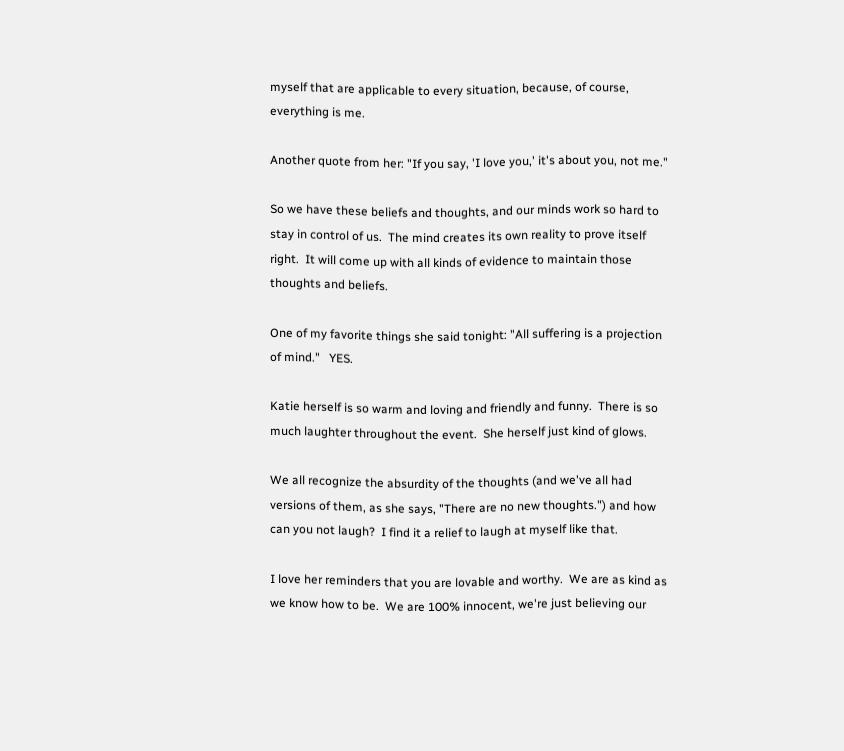myself that are applicable to every situation, because, of course, everything is me.

Another quote from her: "If you say, 'I love you,' it's about you, not me."

So we have these beliefs and thoughts, and our minds work so hard to stay in control of us.  The mind creates its own reality to prove itself right.  It will come up with all kinds of evidence to maintain those thoughts and beliefs.

One of my favorite things she said tonight: "All suffering is a projection of mind."   YES.

Katie herself is so warm and loving and friendly and funny.  There is so much laughter throughout the event.  She herself just kind of glows.

We all recognize the absurdity of the thoughts (and we've all had versions of them, as she says, "There are no new thoughts.") and how can you not laugh?  I find it a relief to laugh at myself like that.

I love her reminders that you are lovable and worthy.  We are as kind as we know how to be.  We are 100% innocent, we're just believing our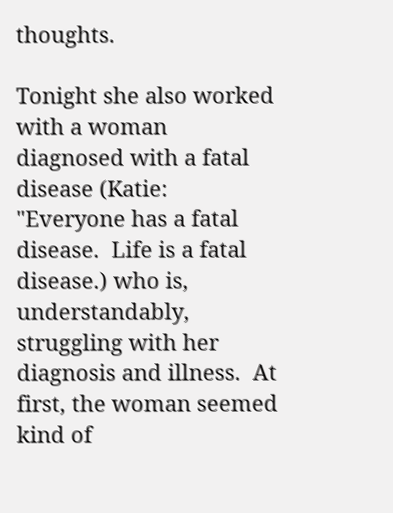thoughts.

Tonight she also worked with a woman diagnosed with a fatal disease (Katie: "Everyone has a fatal disease.  Life is a fatal disease.) who is, understandably, struggling with her diagnosis and illness.  At first, the woman seemed kind of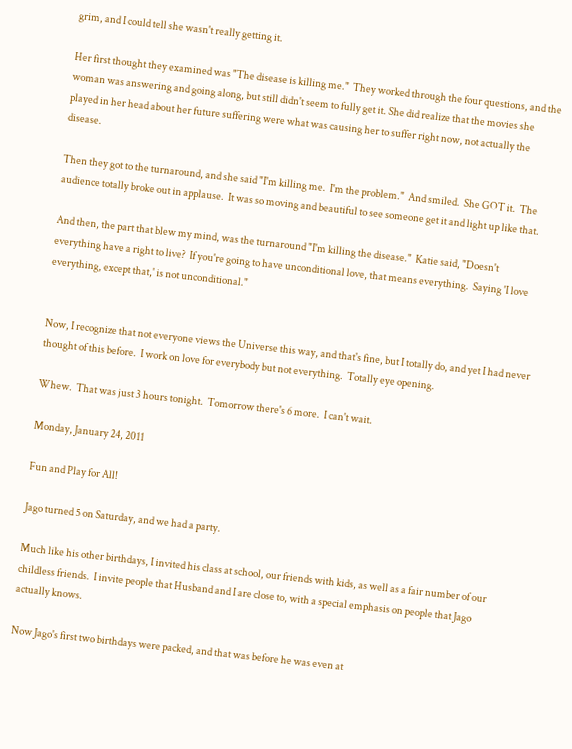grim, and I could tell she wasn't really getting it.

Her first thought they examined was "The disease is killing me."  They worked through the four questions, and the woman was answering and going along, but still didn't seem to fully get it. She did realize that the movies she played in her head about her future suffering were what was causing her to suffer right now, not actually the disease.

Then they got to the turnaround, and she said "I'm killing me.  I'm the problem."  And smiled.  She GOT it.  The audience totally broke out in applause.  It was so moving and beautiful to see someone get it and light up like that.

And then, the part that blew my mind, was the turnaround "I'm killing the disease."  Katie said, "Doesn't everything have a right to live?  If you're going to have unconditional love, that means everything.  Saying 'I love everything, except that,' is not unconditional."


Now, I recognize that not everyone views the Universe this way, and that's fine, but I totally do, and yet I had never thought of this before.  I work on love for everybody but not everything.  Totally eye opening.

Whew.  That was just 3 hours tonight.  Tomorrow there's 6 more.  I can't wait.

Monday, January 24, 2011

Fun and Play for All!

Jago turned 5 on Saturday, and we had a party.

Much like his other birthdays, I invited his class at school, our friends with kids, as well as a fair number of our childless friends.  I invite people that Husband and I are close to, with a special emphasis on people that Jago actually knows.

Now Jago's first two birthdays were packed, and that was before he was even at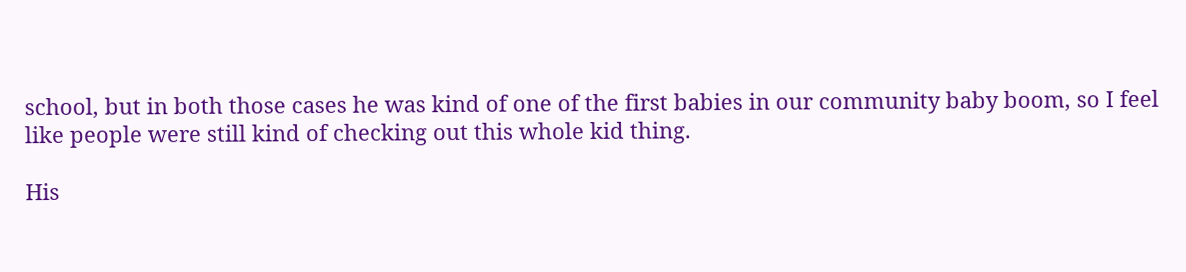school, but in both those cases he was kind of one of the first babies in our community baby boom, so I feel like people were still kind of checking out this whole kid thing.

His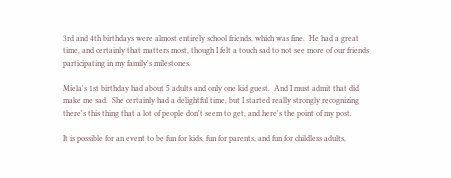3rd and 4th birthdays were almost entirely school friends, which was fine.  He had a great time, and certainly that matters most, though I felt a touch sad to not see more of our friends participating in my family's milestones.

Miela's 1st birthday had about 5 adults and only one kid guest.  And I must admit that did make me sad.  She certainly had a delightful time, but I started really strongly recognizing there's this thing that a lot of people don't seem to get, and here's the point of my post.

It is possible for an event to be fun for kids, fun for parents, and fun for childless adults,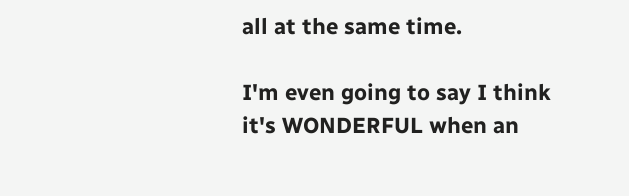all at the same time.

I'm even going to say I think it's WONDERFUL when an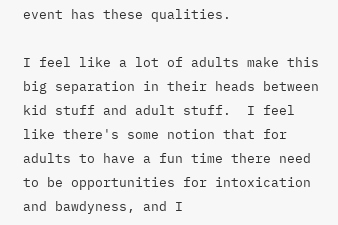event has these qualities.

I feel like a lot of adults make this big separation in their heads between kid stuff and adult stuff.  I feel like there's some notion that for adults to have a fun time there need to be opportunities for intoxication and bawdyness, and I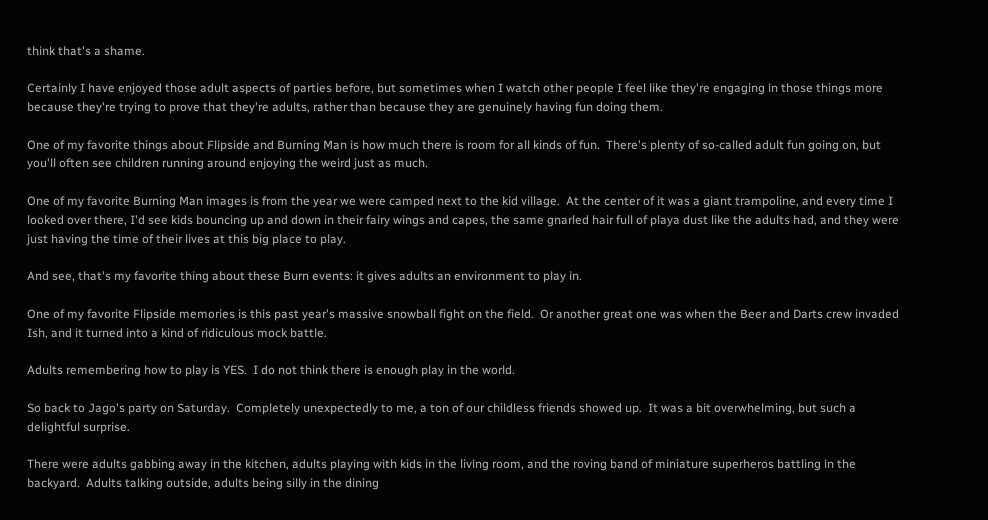think that's a shame.

Certainly I have enjoyed those adult aspects of parties before, but sometimes when I watch other people I feel like they're engaging in those things more because they're trying to prove that they're adults, rather than because they are genuinely having fun doing them.

One of my favorite things about Flipside and Burning Man is how much there is room for all kinds of fun.  There's plenty of so-called adult fun going on, but you'll often see children running around enjoying the weird just as much.

One of my favorite Burning Man images is from the year we were camped next to the kid village.  At the center of it was a giant trampoline, and every time I looked over there, I'd see kids bouncing up and down in their fairy wings and capes, the same gnarled hair full of playa dust like the adults had, and they were just having the time of their lives at this big place to play.

And see, that's my favorite thing about these Burn events: it gives adults an environment to play in.

One of my favorite Flipside memories is this past year's massive snowball fight on the field.  Or another great one was when the Beer and Darts crew invaded Ish, and it turned into a kind of ridiculous mock battle.

Adults remembering how to play is YES.  I do not think there is enough play in the world.

So back to Jago's party on Saturday.  Completely unexpectedly to me, a ton of our childless friends showed up.  It was a bit overwhelming, but such a delightful surprise.

There were adults gabbing away in the kitchen, adults playing with kids in the living room, and the roving band of miniature superheros battling in the backyard.  Adults talking outside, adults being silly in the dining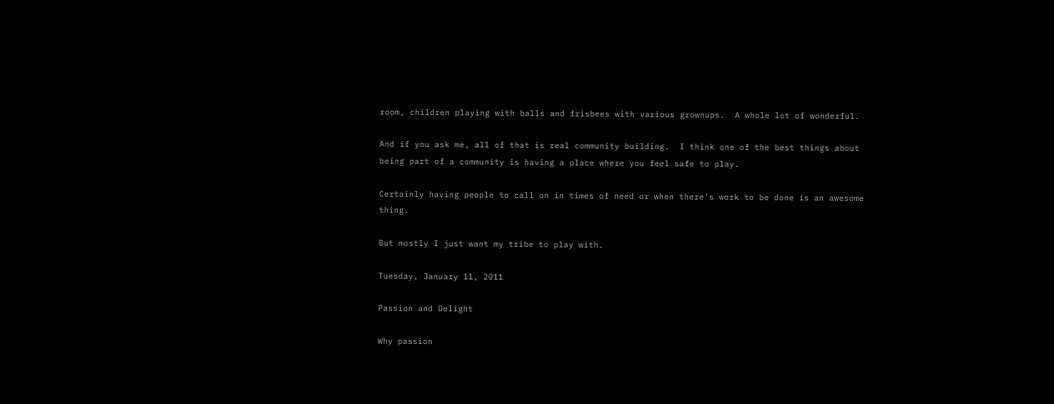room, children playing with balls and frisbees with various grownups.  A whole lot of wonderful.

And if you ask me, all of that is real community building.  I think one of the best things about being part of a community is having a place where you feel safe to play.

Certainly having people to call on in times of need or when there's work to be done is an awesome thing.

But mostly I just want my tribe to play with.

Tuesday, January 11, 2011

Passion and Delight

Why passion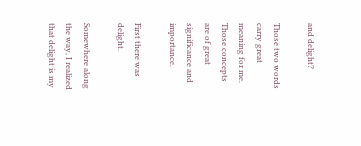and delight?

Those two words carry great meaning for me.  Those concepts are of great significance and importance.

First there was delight.

Somewhere along the way, I realized that delight is my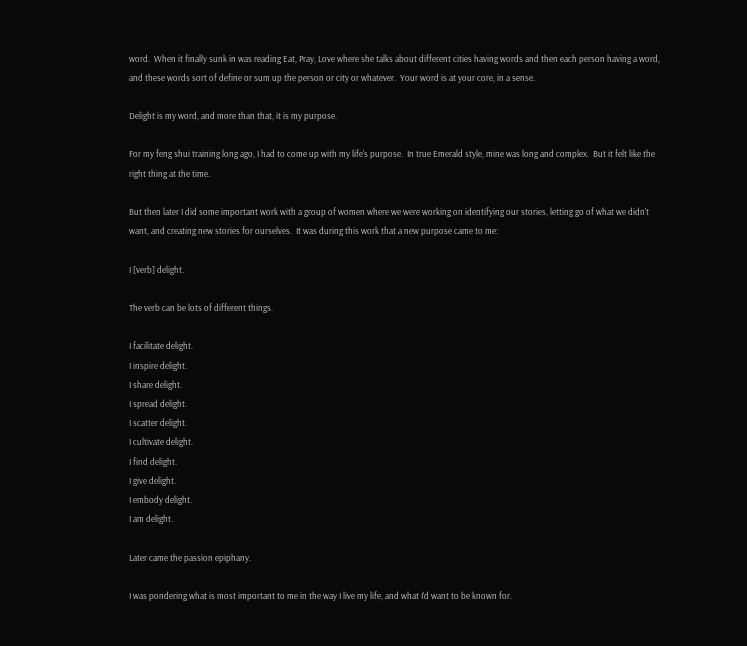word.  When it finally sunk in was reading Eat, Pray, Love where she talks about different cities having words and then each person having a word, and these words sort of define or sum up the person or city or whatever.  Your word is at your core, in a sense.

Delight is my word, and more than that, it is my purpose.

For my feng shui training long ago, I had to come up with my life's purpose.  In true Emerald style, mine was long and complex.  But it felt like the right thing at the time.

But then later I did some important work with a group of women where we were working on identifying our stories, letting go of what we didn't want, and creating new stories for ourselves.  It was during this work that a new purpose came to me:

I [verb] delight.

The verb can be lots of different things.

I facilitate delight.
I inspire delight.
I share delight.
I spread delight.
I scatter delight.
I cultivate delight.
I find delight.
I give delight.
I embody delight.
I am delight.

Later came the passion epiphany.

I was pondering what is most important to me in the way I live my life, and what I'd want to be known for.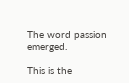The word passion emerged.

This is the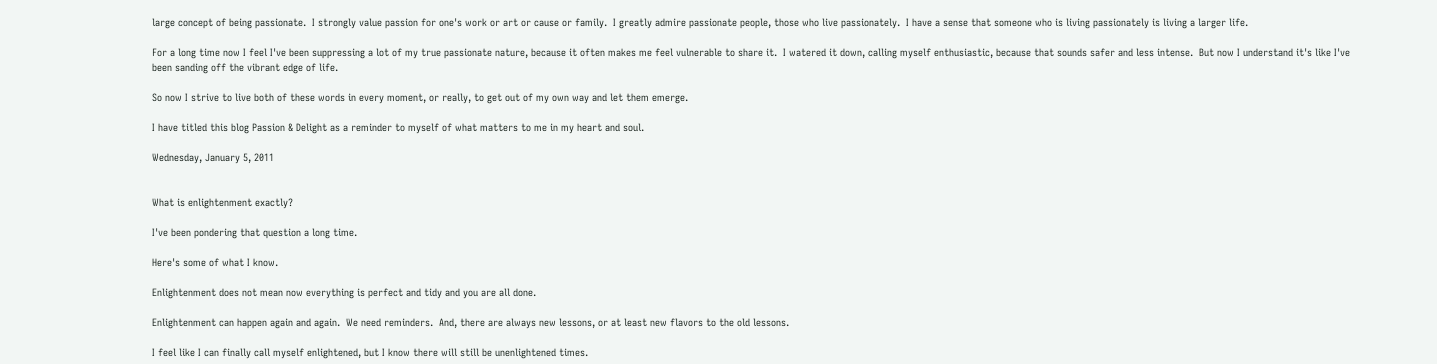large concept of being passionate.  I strongly value passion for one's work or art or cause or family.  I greatly admire passionate people, those who live passionately.  I have a sense that someone who is living passionately is living a larger life.

For a long time now I feel I've been suppressing a lot of my true passionate nature, because it often makes me feel vulnerable to share it.  I watered it down, calling myself enthusiastic, because that sounds safer and less intense.  But now I understand it's like I've been sanding off the vibrant edge of life.

So now I strive to live both of these words in every moment, or really, to get out of my own way and let them emerge.

I have titled this blog Passion & Delight as a reminder to myself of what matters to me in my heart and soul.

Wednesday, January 5, 2011


What is enlightenment exactly?

I've been pondering that question a long time.

Here's some of what I know.

Enlightenment does not mean now everything is perfect and tidy and you are all done.

Enlightenment can happen again and again.  We need reminders.  And, there are always new lessons, or at least new flavors to the old lessons.

I feel like I can finally call myself enlightened, but I know there will still be unenlightened times.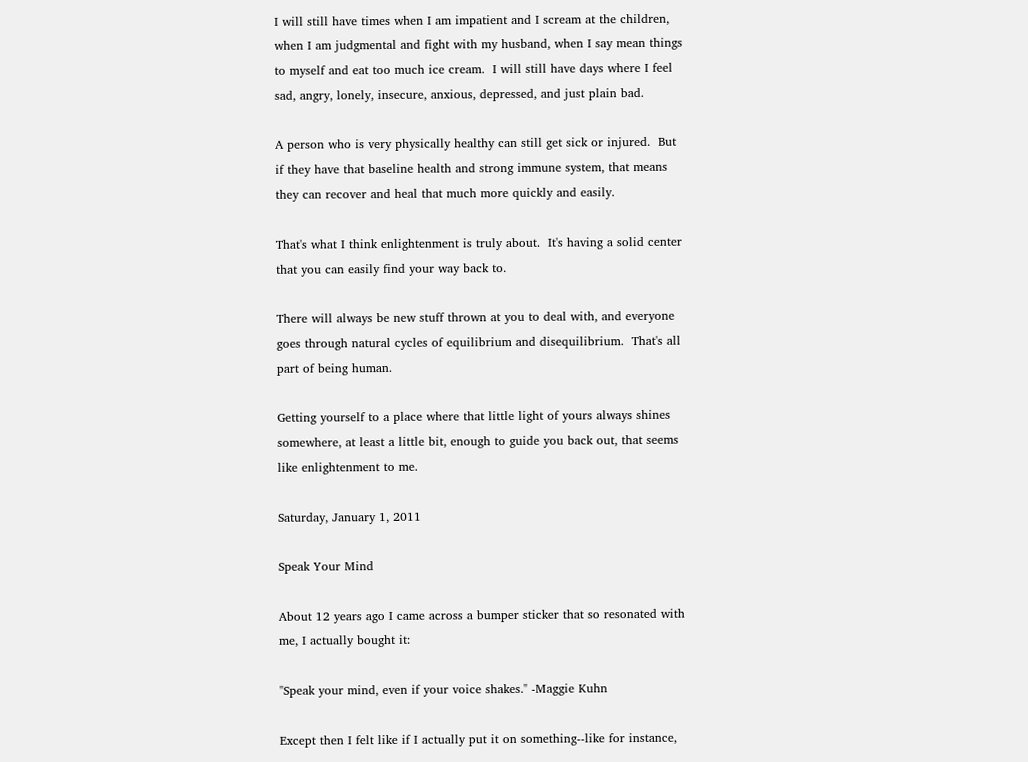I will still have times when I am impatient and I scream at the children, when I am judgmental and fight with my husband, when I say mean things to myself and eat too much ice cream.  I will still have days where I feel sad, angry, lonely, insecure, anxious, depressed, and just plain bad.

A person who is very physically healthy can still get sick or injured.  But if they have that baseline health and strong immune system, that means they can recover and heal that much more quickly and easily.

That's what I think enlightenment is truly about.  It's having a solid center that you can easily find your way back to.

There will always be new stuff thrown at you to deal with, and everyone goes through natural cycles of equilibrium and disequilibrium.  That's all part of being human.

Getting yourself to a place where that little light of yours always shines somewhere, at least a little bit, enough to guide you back out, that seems like enlightenment to me.

Saturday, January 1, 2011

Speak Your Mind

About 12 years ago I came across a bumper sticker that so resonated with me, I actually bought it:

"Speak your mind, even if your voice shakes." -Maggie Kuhn

Except then I felt like if I actually put it on something--like for instance,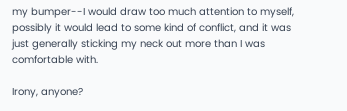my bumper--I would draw too much attention to myself, possibly it would lead to some kind of conflict, and it was just generally sticking my neck out more than I was comfortable with.

Irony, anyone?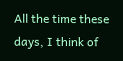All the time these days, I think of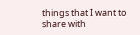things that I want to share with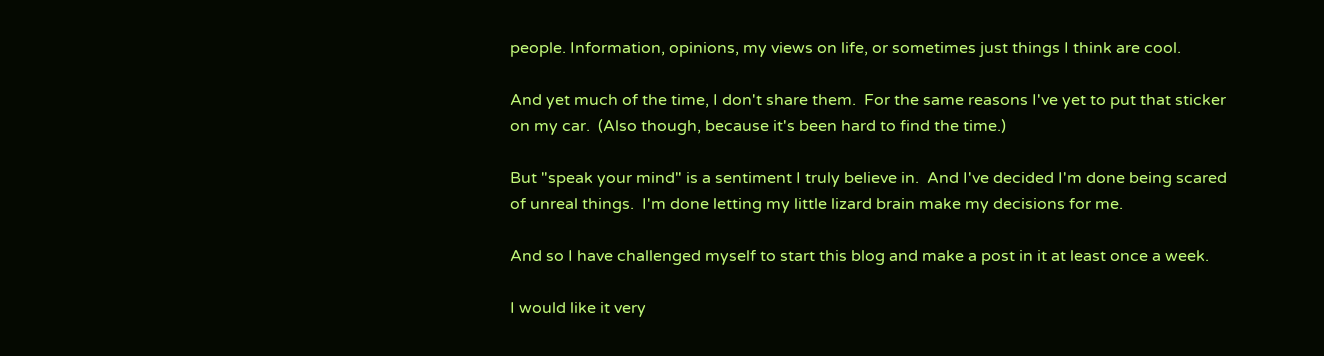people. Information, opinions, my views on life, or sometimes just things I think are cool.

And yet much of the time, I don't share them.  For the same reasons I've yet to put that sticker on my car.  (Also though, because it's been hard to find the time.)

But "speak your mind" is a sentiment I truly believe in.  And I've decided I'm done being scared of unreal things.  I'm done letting my little lizard brain make my decisions for me.

And so I have challenged myself to start this blog and make a post in it at least once a week.

I would like it very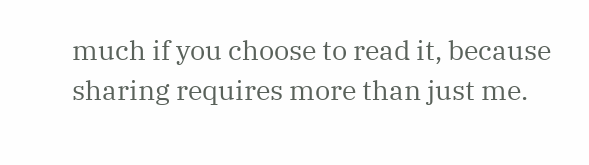much if you choose to read it, because sharing requires more than just me.